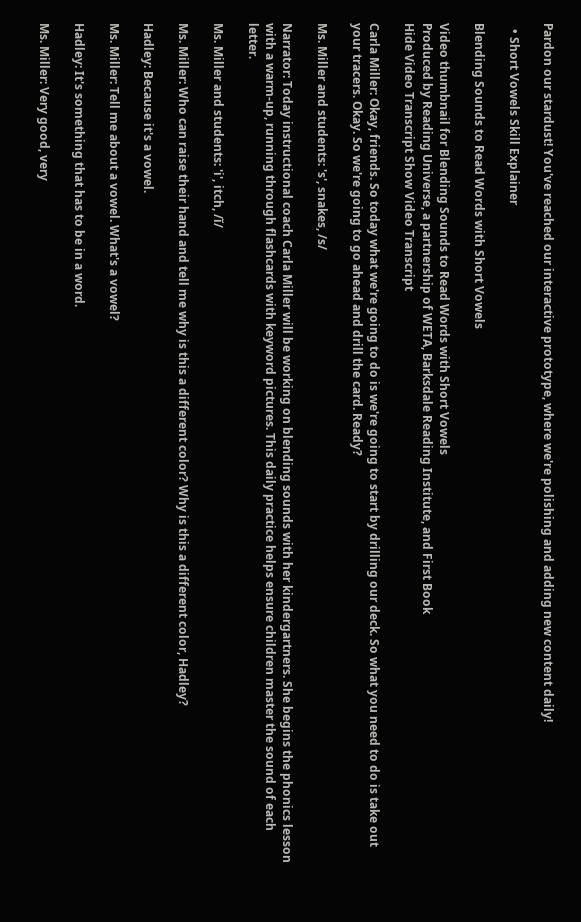Pardon our stardust! You've reached our interactive prototype, where we're polishing and adding new content daily!

  • Short Vowels Skill Explainer

Blending Sounds to Read Words with Short Vowels

Video thumbnail for Blending Sounds to Read Words with Short Vowels
Produced by Reading Universe, a partnership of WETA, Barksdale Reading Institute, and First Book
Hide Video Transcript Show Video Transcript

Carla Miller: Okay, friends. So today what we're going to do is we're going to start by drilling our deck. So what you need to do is take out your tracers. Okay. So we're going to go ahead and drill the card. Ready?

Ms. Miller and students: 's', snakes, /s/

Narrator: Today instructional coach Carla Miller will be working on blending sounds with her kindergartners. She begins the phonics lesson with a warm-up, running through flashcards with keyword pictures. This daily practice helps ensure children master the sound of each letter.

Ms. Miller and students: 'i', itch, /ĭ/

Ms. Miller: Who can raise their hand and tell me why is this a different color? Why is this a different color, Hadley?

Hadley: Because it's a vowel.

Ms. Miller: Tell me about a vowel. What's a vowel?

Hadley: It's something that has to be in a word.

Ms. Miller: Very good, very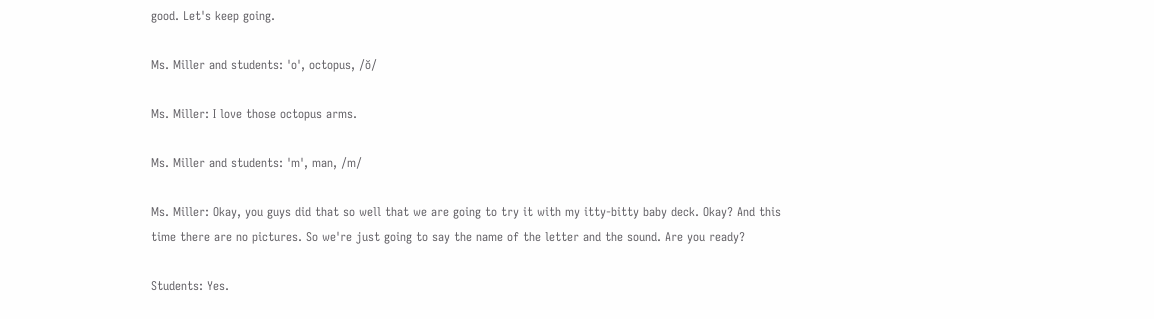good. Let's keep going.

Ms. Miller and students: 'o', octopus, /ŏ/

Ms. Miller: I love those octopus arms.

Ms. Miller and students: 'm', man, /m/

Ms. Miller: Okay, you guys did that so well that we are going to try it with my itty-bitty baby deck. Okay? And this time there are no pictures. So we're just going to say the name of the letter and the sound. Are you ready?

Students: Yes.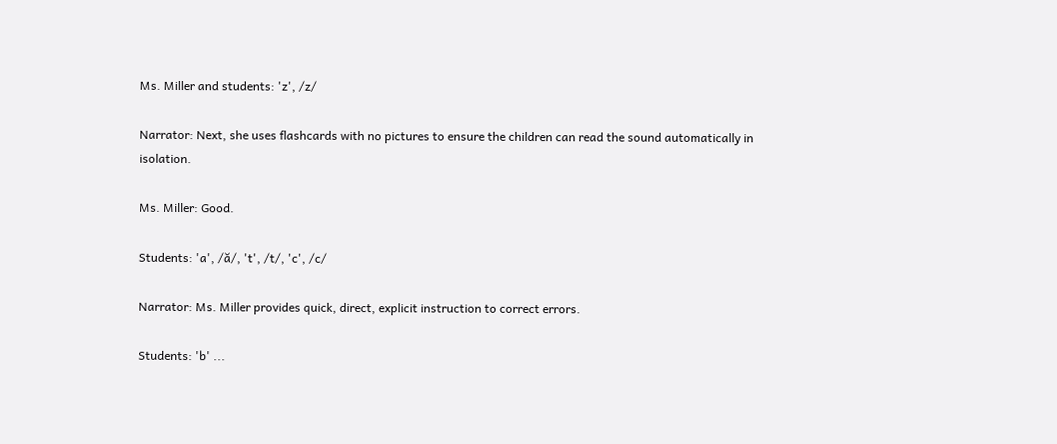Ms. Miller and students: 'z', /z/

Narrator: Next, she uses flashcards with no pictures to ensure the children can read the sound automatically in isolation.

Ms. Miller: Good.

Students: 'a', /ă/, 't', /t/, 'c', /c/

Narrator: Ms. Miller provides quick, direct, explicit instruction to correct errors.

Students: 'b' ...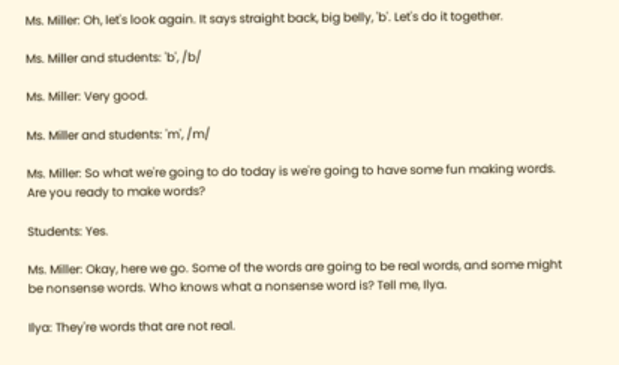Ms. Miller: Oh, let's look again. It says straight back, big belly, 'b'. Let's do it together.

Ms. Miller and students: 'b', /b/

Ms. Miller: Very good.

Ms. Miller and students: 'm', /m/

Ms. Miller: So what we're going to do today is we're going to have some fun making words. Are you ready to make words?

Students: Yes.

Ms. Miller: Okay, here we go. Some of the words are going to be real words, and some might be nonsense words. Who knows what a nonsense word is? Tell me, Ilya.

Ilya: They're words that are not real.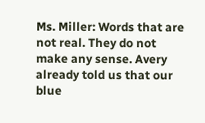Ms. Miller: Words that are not real. They do not make any sense. Avery already told us that our blue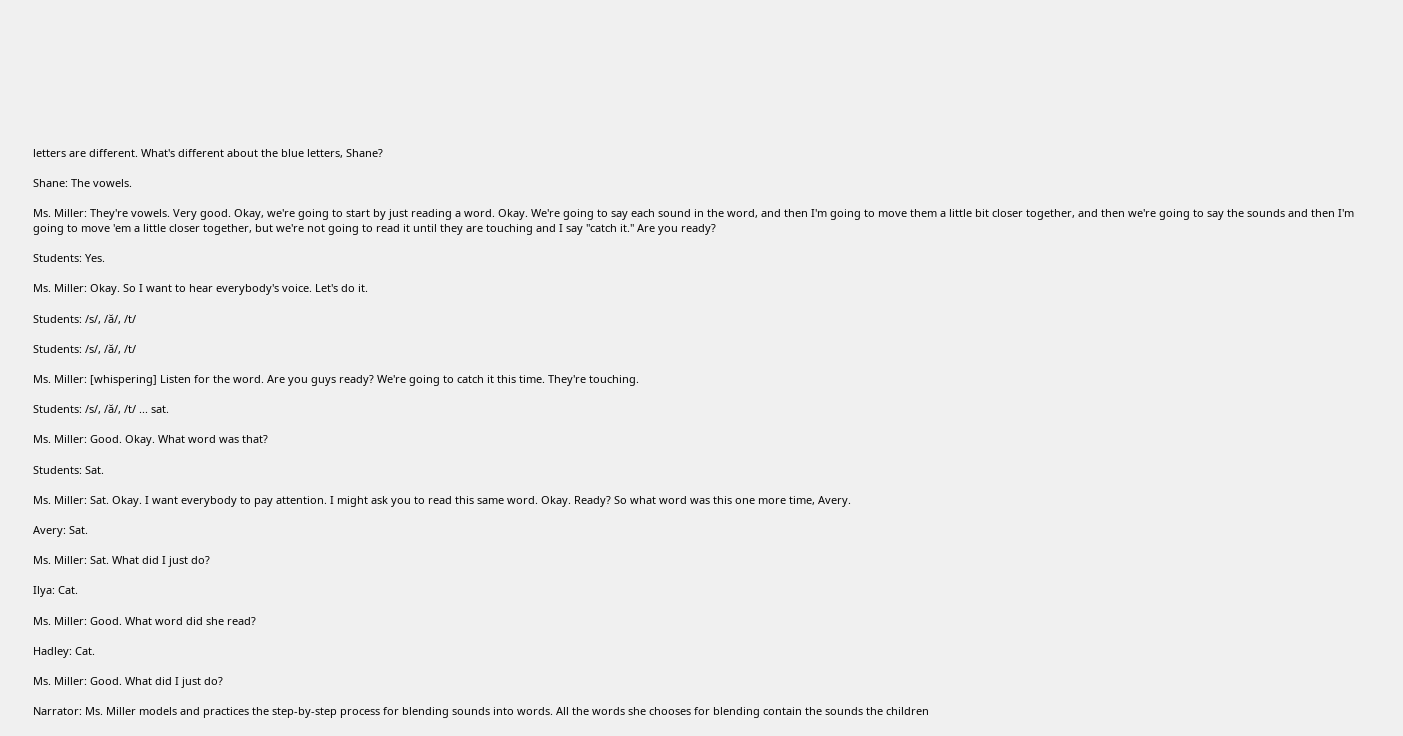letters are different. What's different about the blue letters, Shane?

Shane: The vowels.

Ms. Miller: They're vowels. Very good. Okay, we're going to start by just reading a word. Okay. We're going to say each sound in the word, and then I'm going to move them a little bit closer together, and then we're going to say the sounds and then I'm going to move 'em a little closer together, but we're not going to read it until they are touching and I say "catch it." Are you ready?

Students: Yes.

Ms. Miller: Okay. So I want to hear everybody's voice. Let's do it.

Students: /s/, /ă/, /t/

Students: /s/, /ă/, /t/

Ms. Miller: [whispering] Listen for the word. Are you guys ready? We're going to catch it this time. They're touching.

Students: /s/, /ă/, /t/ ... sat.

Ms. Miller: Good. Okay. What word was that?

Students: Sat.

Ms. Miller: Sat. Okay. I want everybody to pay attention. I might ask you to read this same word. Okay. Ready? So what word was this one more time, Avery.

Avery: Sat.

Ms. Miller: Sat. What did I just do?

Ilya: Cat.

Ms. Miller: Good. What word did she read?

Hadley: Cat.

Ms. Miller: Good. What did I just do?

Narrator: Ms. Miller models and practices the step-by-step process for blending sounds into words. All the words she chooses for blending contain the sounds the children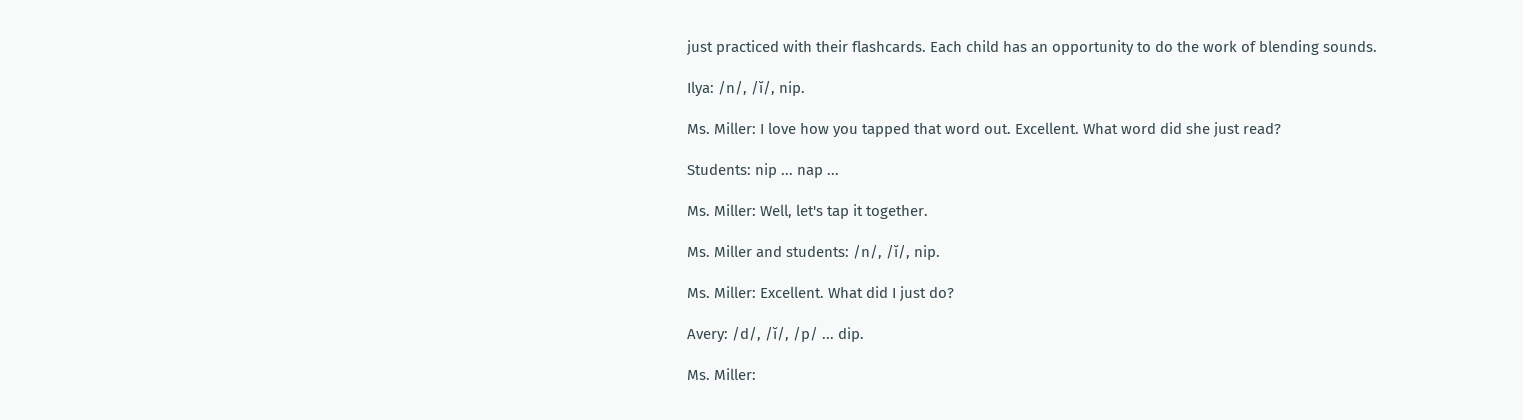just practiced with their flashcards. Each child has an opportunity to do the work of blending sounds.

Ilya: /n/, /ĭ/, nip.

Ms. Miller: I love how you tapped that word out. Excellent. What word did she just read?

Students: nip ... nap ...

Ms. Miller: Well, let's tap it together.

Ms. Miller and students: /n/, /ĭ/, nip.

Ms. Miller: Excellent. What did I just do?

Avery: /d/, /ĭ/, /p/ ... dip.

Ms. Miller: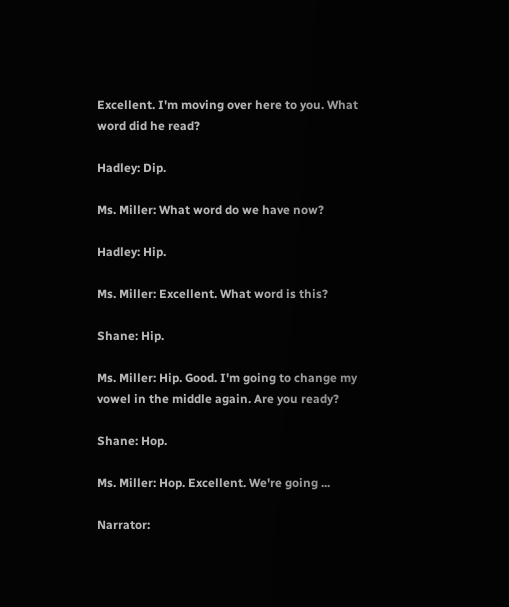Excellent. I'm moving over here to you. What word did he read?

Hadley: Dip.

Ms. Miller: What word do we have now?

Hadley: Hip.

Ms. Miller: Excellent. What word is this?

Shane: Hip.

Ms. Miller: Hip. Good. I'm going to change my vowel in the middle again. Are you ready?

Shane: Hop.

Ms. Miller: Hop. Excellent. We're going ...

Narrator: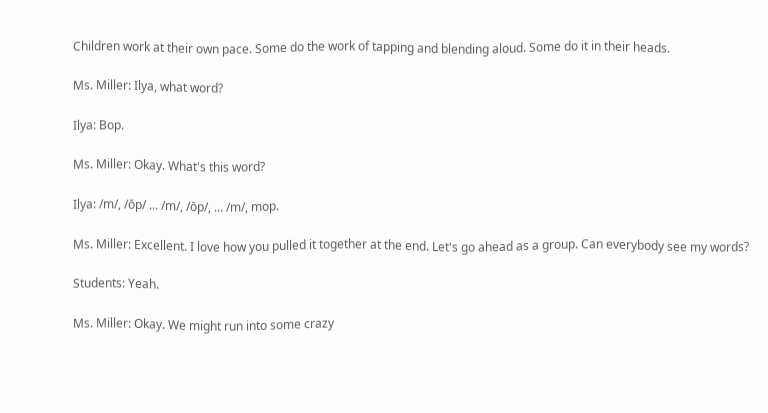Children work at their own pace. Some do the work of tapping and blending aloud. Some do it in their heads.

Ms. Miller: Ilya, what word?

Ilya: Bop.

Ms. Miller: Okay. What's this word?

Ilya: /m/, /ŏp/ ... /m/, /ŏp/, ... /m/, mop.

Ms. Miller: Excellent. I love how you pulled it together at the end. Let's go ahead as a group. Can everybody see my words?

Students: Yeah.

Ms. Miller: Okay. We might run into some crazy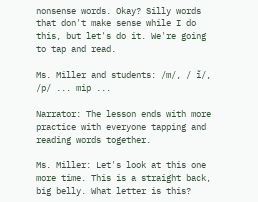nonsense words. Okay? Silly words that don't make sense while I do this, but let's do it. We're going to tap and read.

Ms. Miller and students: /m/, / ĭ/, /p/ ... mip ...

Narrator: The lesson ends with more practice with everyone tapping and reading words together.

Ms. Miller: Let's look at this one more time. This is a straight back, big belly. What letter is this?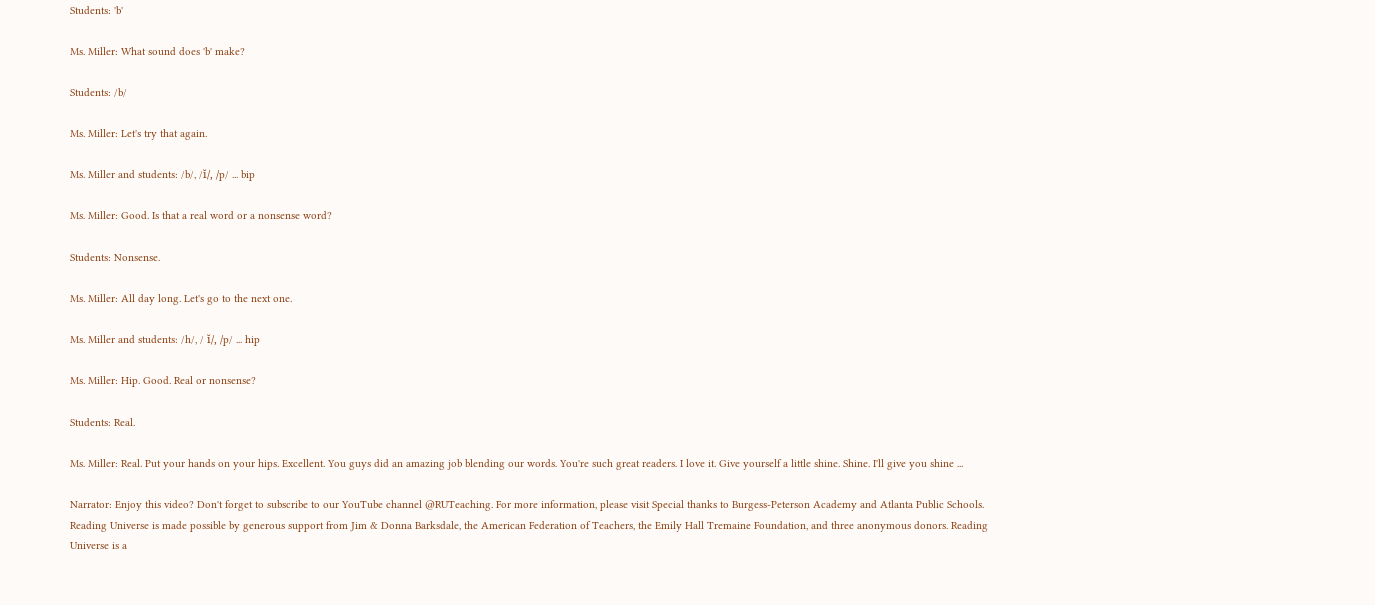Students: 'b'

Ms. Miller: What sound does 'b' make?

Students: /b/

Ms. Miller: Let's try that again.

Ms. Miller and students: /b/, /ĭ/, /p/ ... bip

Ms. Miller: Good. Is that a real word or a nonsense word?

Students: Nonsense.

Ms. Miller: All day long. Let's go to the next one.

Ms. Miller and students: /h/, / ĭ/, /p/ ... hip

Ms. Miller: Hip. Good. Real or nonsense?

Students: Real.

Ms. Miller: Real. Put your hands on your hips. Excellent. You guys did an amazing job blending our words. You're such great readers. I love it. Give yourself a little shine. Shine. I'll give you shine ...

Narrator: Enjoy this video? Don't forget to subscribe to our YouTube channel @RUTeaching. For more information, please visit Special thanks to Burgess-Peterson Academy and Atlanta Public Schools. Reading Universe is made possible by generous support from Jim & Donna Barksdale, the American Federation of Teachers, the Emily Hall Tremaine Foundation, and three anonymous donors. Reading Universe is a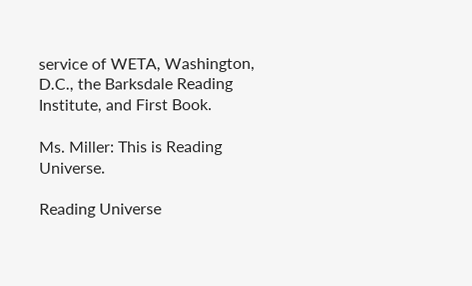service of WETA, Washington, D.C., the Barksdale Reading Institute, and First Book.

Ms. Miller: This is Reading Universe.

Reading Universe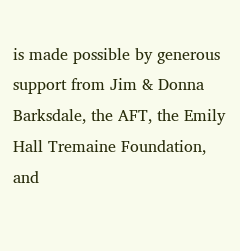is made possible by generous support from Jim & Donna Barksdale, the AFT, the Emily Hall Tremaine Foundation, and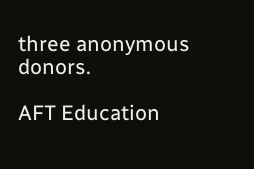three anonymous donors.

AFT Education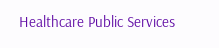Healthcare Public Services